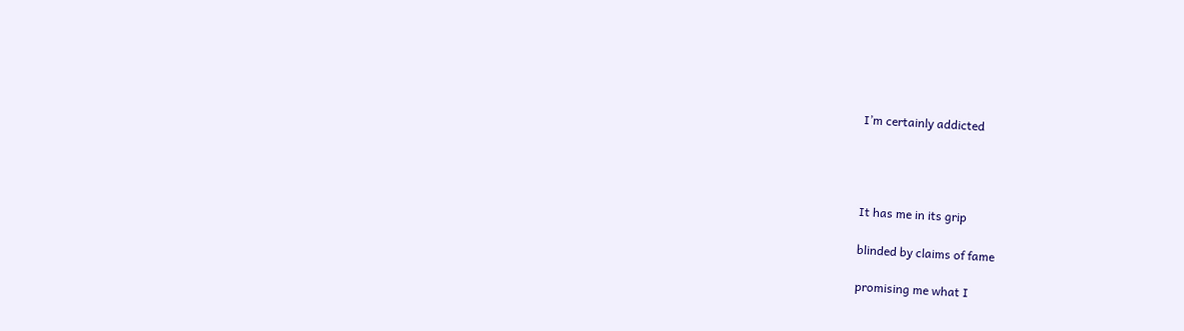I’m certainly addicted




It has me in its grip

blinded by claims of fame

promising me what I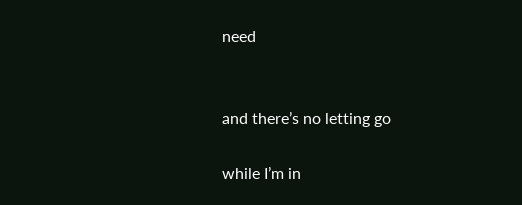need


and there’s no letting go

while I’m in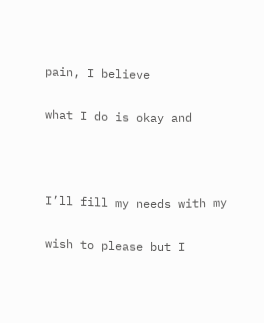pain, I believe

what I do is okay and



I’ll fill my needs with my

wish to please but I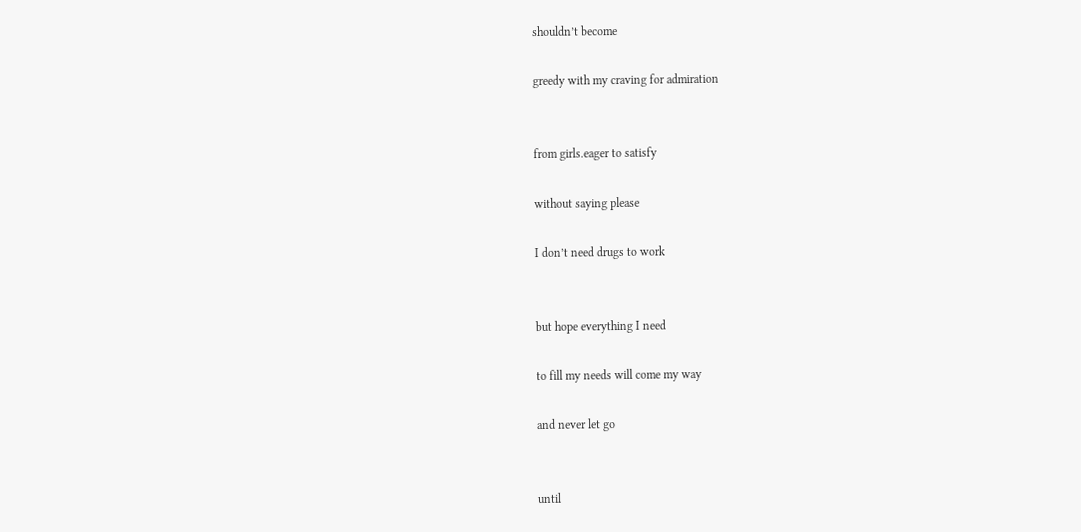shouldn’t become

greedy with my craving for admiration


from girls.eager to satisfy

without saying please

I don’t need drugs to work


but hope everything I need

to fill my needs will come my way

and never let go


until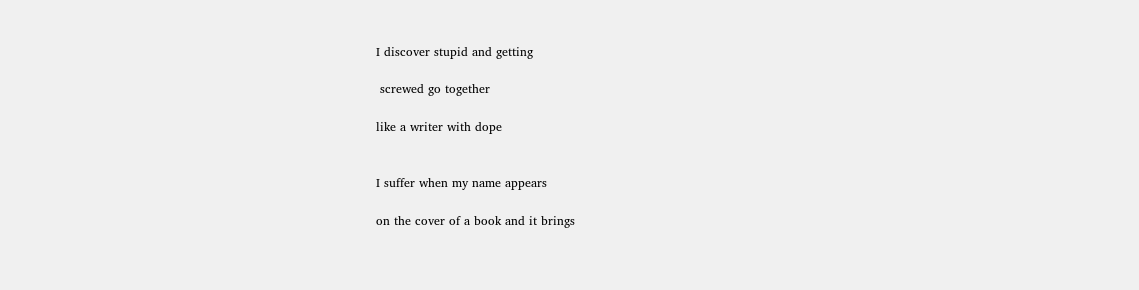I discover stupid and getting

 screwed go together

like a writer with dope


I suffer when my name appears

on the cover of a book and it brings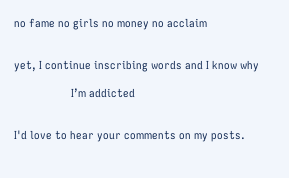no fame no girls no money no acclaim


yet, I continue inscribing words and I know why

                   I’m addicted


I'd love to hear your comments on my posts.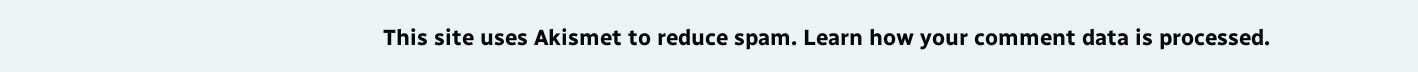This site uses Akismet to reduce spam. Learn how your comment data is processed.